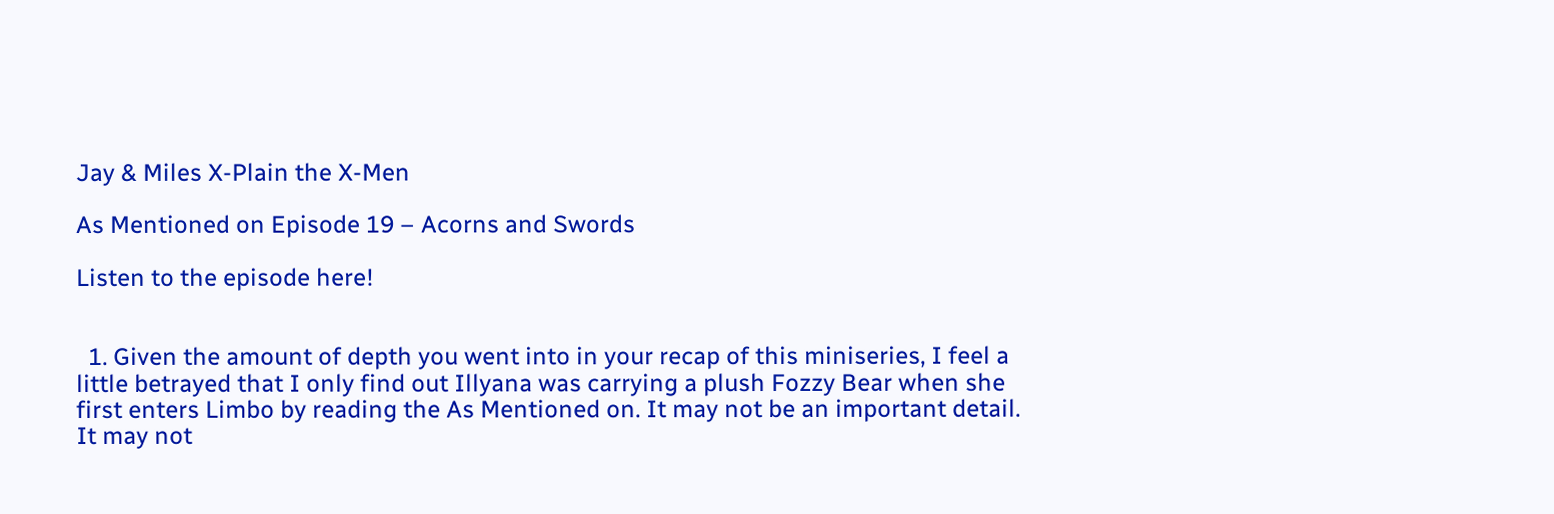Jay & Miles X-Plain the X-Men

As Mentioned on Episode 19 – Acorns and Swords

Listen to the episode here!


  1. Given the amount of depth you went into in your recap of this miniseries, I feel a little betrayed that I only find out Illyana was carrying a plush Fozzy Bear when she first enters Limbo by reading the As Mentioned on. It may not be an important detail. It may not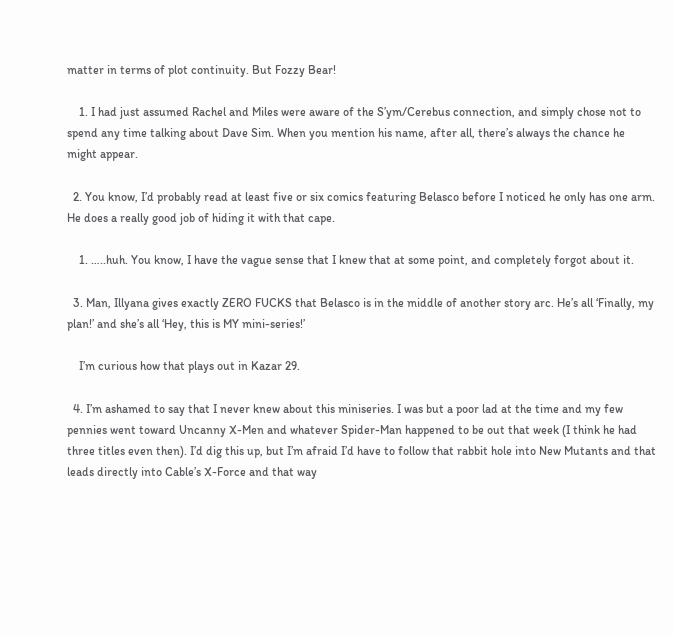matter in terms of plot continuity. But Fozzy Bear!

    1. I had just assumed Rachel and Miles were aware of the S’ym/Cerebus connection, and simply chose not to spend any time talking about Dave Sim. When you mention his name, after all, there’s always the chance he might appear.

  2. You know, I’d probably read at least five or six comics featuring Belasco before I noticed he only has one arm. He does a really good job of hiding it with that cape.

    1. …..huh. You know, I have the vague sense that I knew that at some point, and completely forgot about it.

  3. Man, Illyana gives exactly ZERO FUCKS that Belasco is in the middle of another story arc. He’s all ‘Finally, my plan!’ and she’s all ‘Hey, this is MY mini-series!’

    I’m curious how that plays out in Kazar 29.

  4. I’m ashamed to say that I never knew about this miniseries. I was but a poor lad at the time and my few pennies went toward Uncanny X-Men and whatever Spider-Man happened to be out that week (I think he had three titles even then). I’d dig this up, but I’m afraid I’d have to follow that rabbit hole into New Mutants and that leads directly into Cable’s X-Force and that way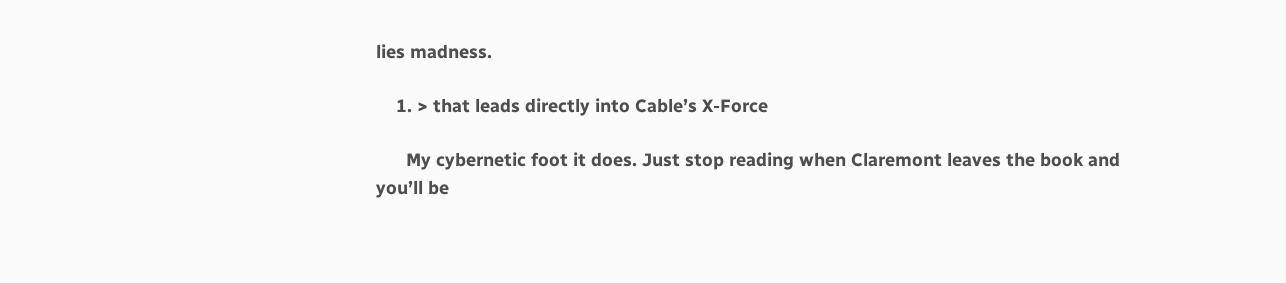lies madness.

    1. > that leads directly into Cable’s X-Force

      My cybernetic foot it does. Just stop reading when Claremont leaves the book and you’ll be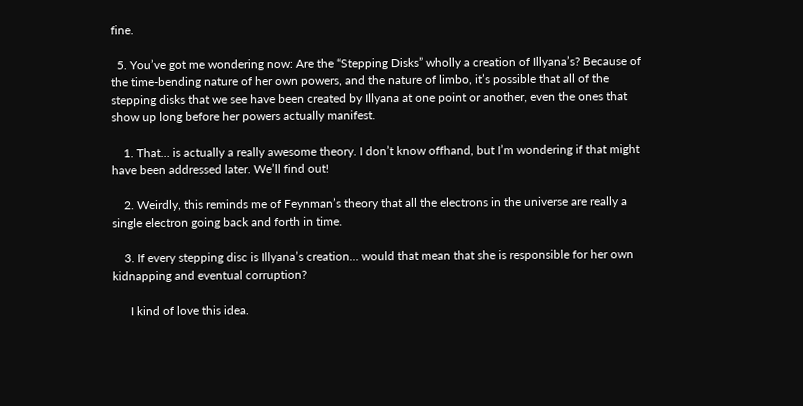fine.

  5. You’ve got me wondering now: Are the “Stepping Disks” wholly a creation of Illyana’s? Because of the time-bending nature of her own powers, and the nature of limbo, it’s possible that all of the stepping disks that we see have been created by Illyana at one point or another, even the ones that show up long before her powers actually manifest.

    1. That… is actually a really awesome theory. I don’t know offhand, but I’m wondering if that might have been addressed later. We’ll find out!

    2. Weirdly, this reminds me of Feynman’s theory that all the electrons in the universe are really a single electron going back and forth in time.

    3. If every stepping disc is Illyana’s creation… would that mean that she is responsible for her own kidnapping and eventual corruption?

      I kind of love this idea.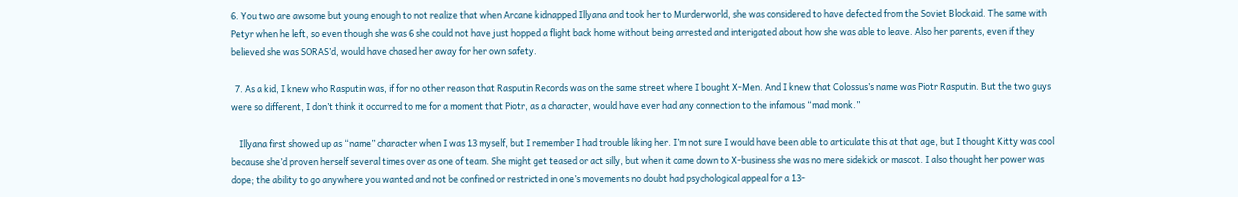6. You two are awsome but young enough to not realize that when Arcane kidnapped Illyana and took her to Murderworld, she was considered to have defected from the Soviet Blockaid. The same with Petyr when he left, so even though she was 6 she could not have just hopped a flight back home without being arrested and interigated about how she was able to leave. Also her parents, even if they believed she was SORAS’d, would have chased her away for her own safety.

  7. As a kid, I knew who Rasputin was, if for no other reason that Rasputin Records was on the same street where I bought X-Men. And I knew that Colossus’s name was Piotr Rasputin. But the two guys were so different, I don’t think it occurred to me for a moment that Piotr, as a character, would have ever had any connection to the infamous “mad monk.”

    Illyana first showed up as “name” character when I was 13 myself, but I remember I had trouble liking her. I’m not sure I would have been able to articulate this at that age, but I thought Kitty was cool because she’d proven herself several times over as one of team. She might get teased or act silly, but when it came down to X-business she was no mere sidekick or mascot. I also thought her power was dope; the ability to go anywhere you wanted and not be confined or restricted in one’s movements no doubt had psychological appeal for a 13-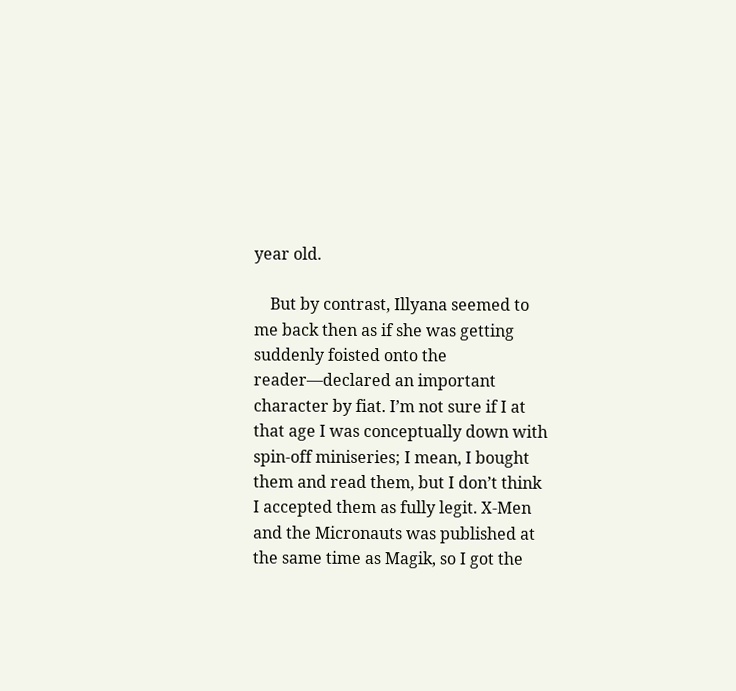year old.

    But by contrast, Illyana seemed to me back then as if she was getting suddenly foisted onto the reader—declared an important character by fiat. I’m not sure if I at that age I was conceptually down with spin-off miniseries; I mean, I bought them and read them, but I don’t think I accepted them as fully legit. X-Men and the Micronauts was published at the same time as Magik, so I got the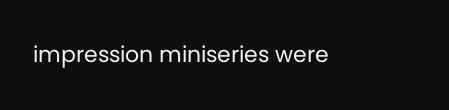impression miniseries were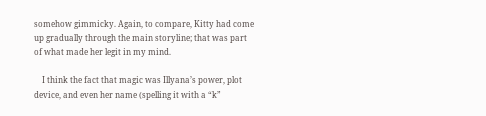somehow gimmicky. Again, to compare, Kitty had come up gradually through the main storyline; that was part of what made her legit in my mind.

    I think the fact that magic was Illyana’s power, plot device, and even her name (spelling it with a “k”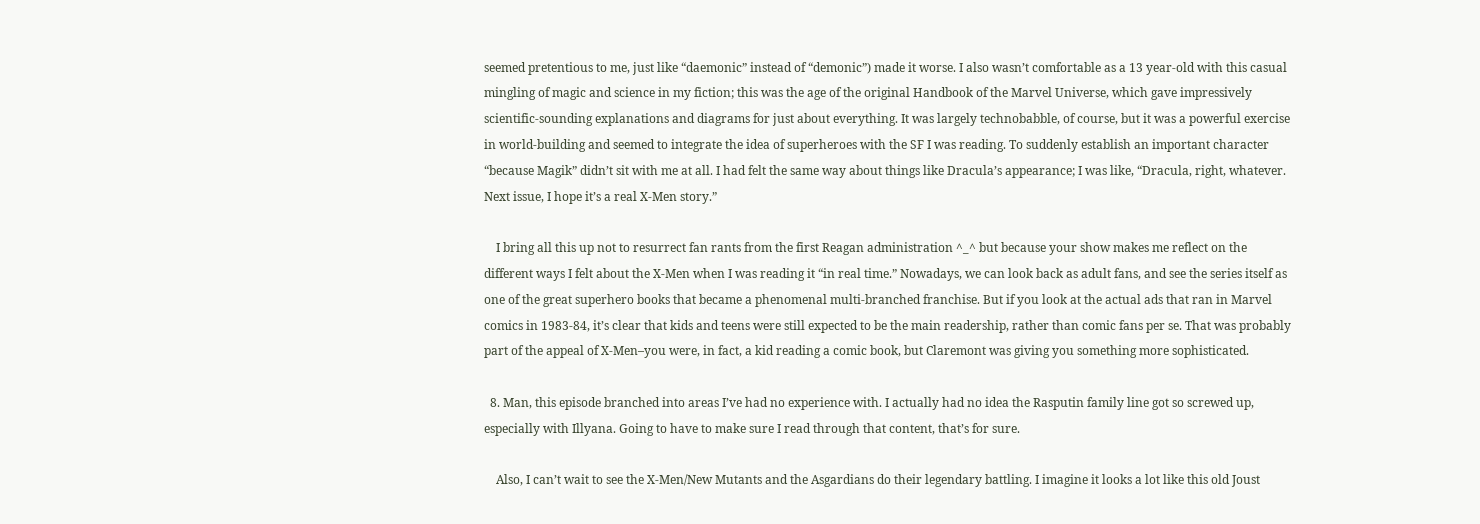seemed pretentious to me, just like “daemonic” instead of “demonic”) made it worse. I also wasn’t comfortable as a 13 year-old with this casual mingling of magic and science in my fiction; this was the age of the original Handbook of the Marvel Universe, which gave impressively scientific-sounding explanations and diagrams for just about everything. It was largely technobabble, of course, but it was a powerful exercise in world-building and seemed to integrate the idea of superheroes with the SF I was reading. To suddenly establish an important character “because Magik” didn’t sit with me at all. I had felt the same way about things like Dracula’s appearance; I was like, “Dracula, right, whatever. Next issue, I hope it’s a real X-Men story.”

    I bring all this up not to resurrect fan rants from the first Reagan administration ^_^ but because your show makes me reflect on the different ways I felt about the X-Men when I was reading it “in real time.” Nowadays, we can look back as adult fans, and see the series itself as one of the great superhero books that became a phenomenal multi-branched franchise. But if you look at the actual ads that ran in Marvel comics in 1983-84, it’s clear that kids and teens were still expected to be the main readership, rather than comic fans per se. That was probably part of the appeal of X-Men–you were, in fact, a kid reading a comic book, but Claremont was giving you something more sophisticated.

  8. Man, this episode branched into areas I’ve had no experience with. I actually had no idea the Rasputin family line got so screwed up, especially with Illyana. Going to have to make sure I read through that content, that’s for sure.

    Also, I can’t wait to see the X-Men/New Mutants and the Asgardians do their legendary battling. I imagine it looks a lot like this old Joust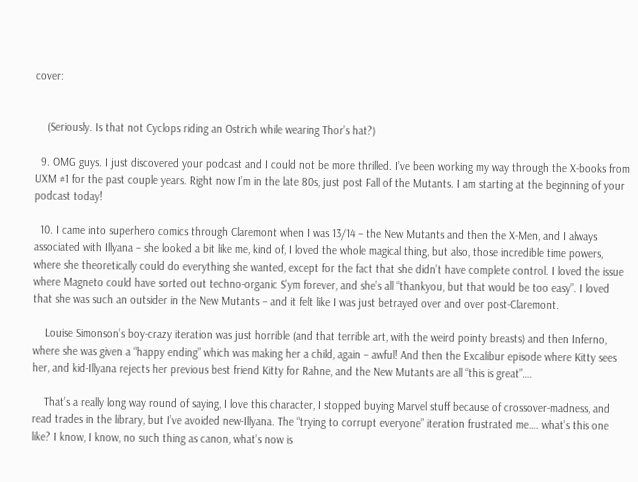cover:


    (Seriously. Is that not Cyclops riding an Ostrich while wearing Thor’s hat?)

  9. OMG guys. I just discovered your podcast and I could not be more thrilled. I’ve been working my way through the X-books from UXM #1 for the past couple years. Right now I’m in the late 80s, just post Fall of the Mutants. I am starting at the beginning of your podcast today!

  10. I came into superhero comics through Claremont when I was 13/14 – the New Mutants and then the X-Men, and I always associated with Illyana – she looked a bit like me, kind of, I loved the whole magical thing, but also, those incredible time powers, where she theoretically could do everything she wanted, except for the fact that she didn’t have complete control. I loved the issue where Magneto could have sorted out techno-organic S’ym forever, and she’s all “thankyou, but that would be too easy”. I loved that she was such an outsider in the New Mutants – and it felt like I was just betrayed over and over post-Claremont.

    Louise Simonson’s boy-crazy iteration was just horrible (and that terrible art, with the weird pointy breasts) and then Inferno, where she was given a “happy ending” which was making her a child, again – awful! And then the Excalibur episode where Kitty sees her, and kid-Illyana rejects her previous best friend Kitty for Rahne, and the New Mutants are all “this is great”….

    That’s a really long way round of saying, I love this character, I stopped buying Marvel stuff because of crossover-madness, and read trades in the library, but I’ve avoided new-Illyana. The “trying to corrupt everyone” iteration frustrated me…. what’s this one like? I know, I know, no such thing as canon, what’s now is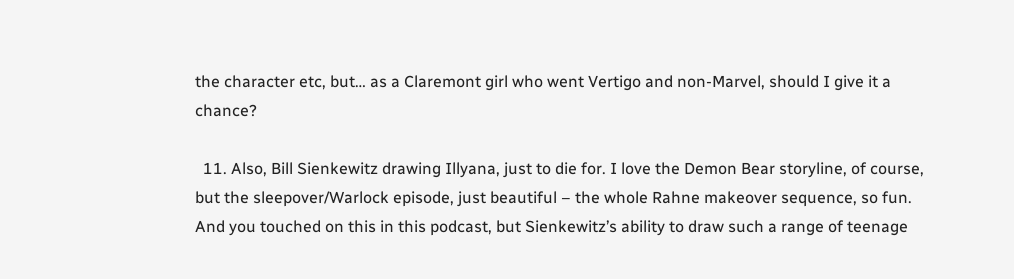the character etc, but… as a Claremont girl who went Vertigo and non-Marvel, should I give it a chance?

  11. Also, Bill Sienkewitz drawing Illyana, just to die for. I love the Demon Bear storyline, of course, but the sleepover/Warlock episode, just beautiful – the whole Rahne makeover sequence, so fun. And you touched on this in this podcast, but Sienkewitz’s ability to draw such a range of teenage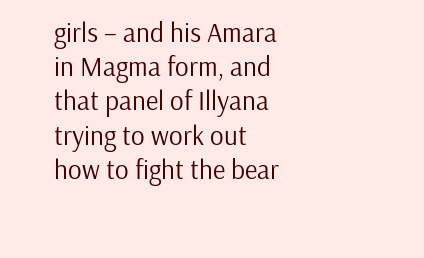girls – and his Amara in Magma form, and that panel of Illyana trying to work out how to fight the bear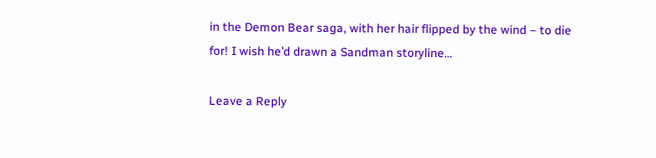in the Demon Bear saga, with her hair flipped by the wind – to die for! I wish he’d drawn a Sandman storyline…

Leave a Reply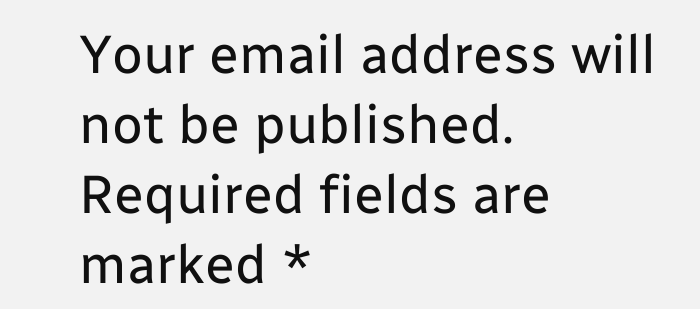Your email address will not be published. Required fields are marked *